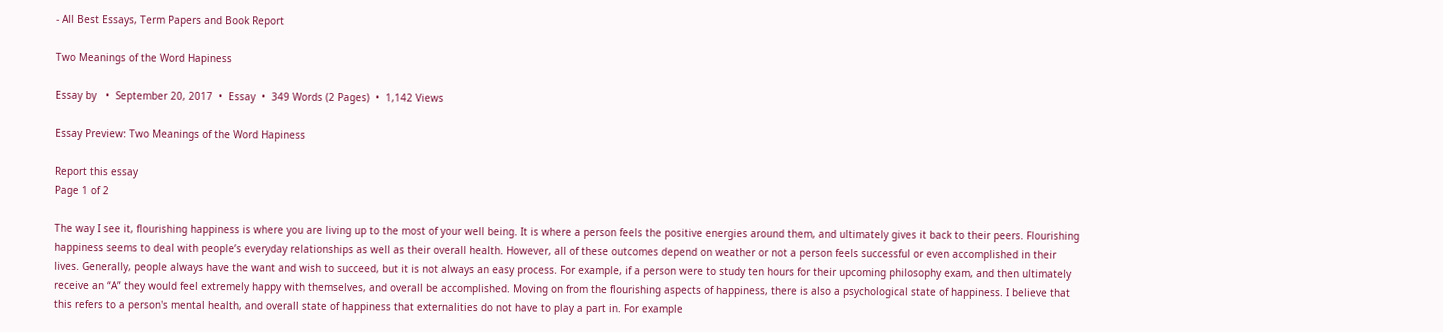- All Best Essays, Term Papers and Book Report

Two Meanings of the Word Hapiness

Essay by   •  September 20, 2017  •  Essay  •  349 Words (2 Pages)  •  1,142 Views

Essay Preview: Two Meanings of the Word Hapiness

Report this essay
Page 1 of 2

The way I see it, flourishing happiness is where you are living up to the most of your well being. It is where a person feels the positive energies around them, and ultimately gives it back to their peers. Flourishing happiness seems to deal with people’s everyday relationships as well as their overall health. However, all of these outcomes depend on weather or not a person feels successful or even accomplished in their lives. Generally, people always have the want and wish to succeed, but it is not always an easy process. For example, if a person were to study ten hours for their upcoming philosophy exam, and then ultimately receive an “A” they would feel extremely happy with themselves, and overall be accomplished. Moving on from the flourishing aspects of happiness, there is also a psychological state of happiness. I believe that this refers to a person's mental health, and overall state of happiness that externalities do not have to play a part in. For example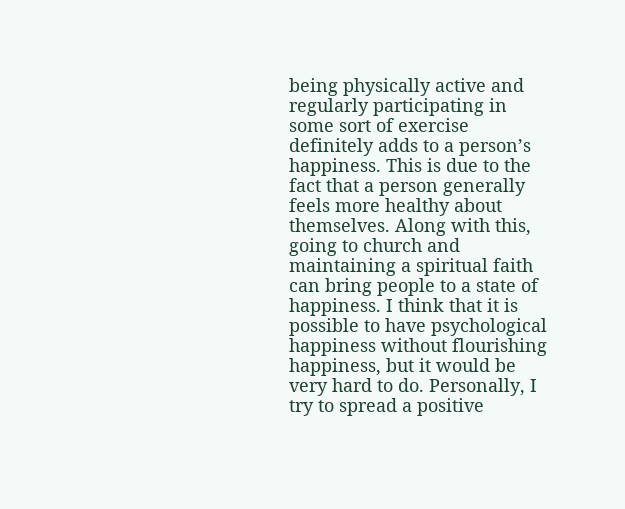being physically active and regularly participating in some sort of exercise definitely adds to a person’s happiness. This is due to the fact that a person generally feels more healthy about themselves. Along with this, going to church and maintaining a spiritual faith can bring people to a state of happiness. I think that it is possible to have psychological happiness without flourishing happiness, but it would be very hard to do. Personally, I try to spread a positive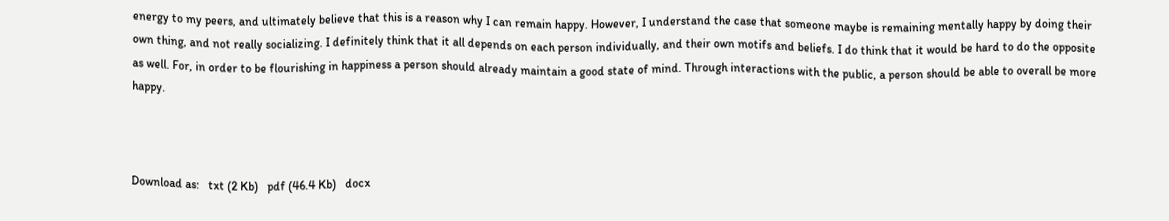energy to my peers, and ultimately believe that this is a reason why I can remain happy. However, I understand the case that someone maybe is remaining mentally happy by doing their own thing, and not really socializing. I definitely think that it all depends on each person individually, and their own motifs and beliefs. I do think that it would be hard to do the opposite as well. For, in order to be flourishing in happiness a person should already maintain a good state of mind. Through interactions with the public, a person should be able to overall be more happy.



Download as:   txt (2 Kb)   pdf (46.4 Kb)   docx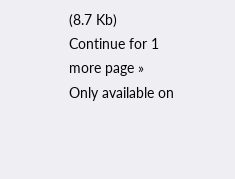(8.7 Kb)
Continue for 1 more page »
Only available on